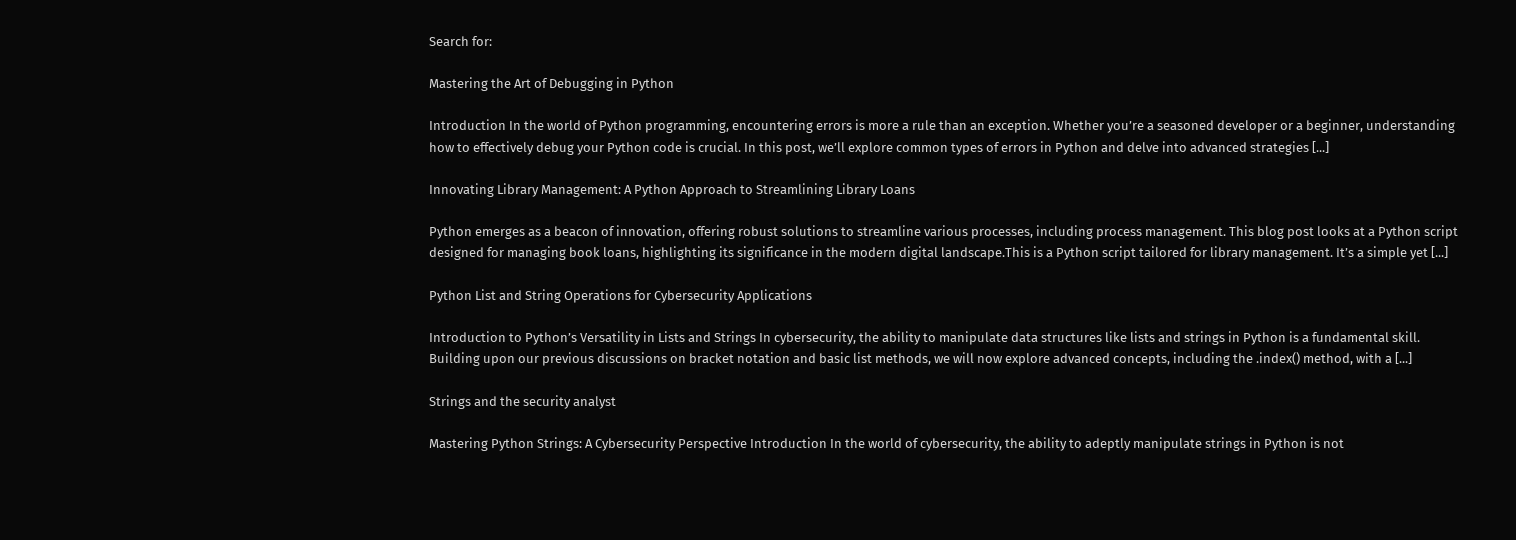Search for:

Mastering the Art of Debugging in Python

Introduction In the world of Python programming, encountering errors is more a rule than an exception. Whether you’re a seasoned developer or a beginner, understanding how to effectively debug your Python code is crucial. In this post, we’ll explore common types of errors in Python and delve into advanced strategies [...]

Innovating Library Management: A Python Approach to Streamlining Library Loans

Python emerges as a beacon of innovation, offering robust solutions to streamline various processes, including process management. This blog post looks at a Python script designed for managing book loans, highlighting its significance in the modern digital landscape.This is a Python script tailored for library management. It’s a simple yet [...]

Python List and String Operations for Cybersecurity Applications

Introduction to Python’s Versatility in Lists and Strings In cybersecurity, the ability to manipulate data structures like lists and strings in Python is a fundamental skill. Building upon our previous discussions on bracket notation and basic list methods, we will now explore advanced concepts, including the .index() method, with a [...]

Strings and the security analyst

Mastering Python Strings: A Cybersecurity Perspective Introduction In the world of cybersecurity, the ability to adeptly manipulate strings in Python is not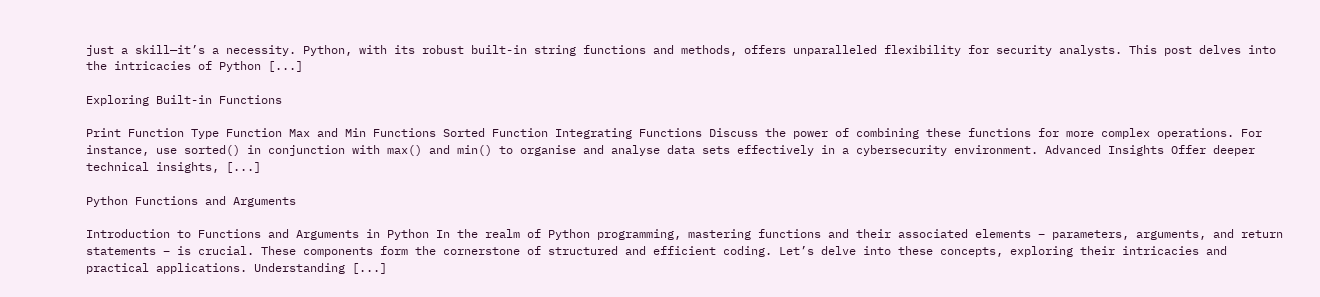just a skill—it’s a necessity. Python, with its robust built-in string functions and methods, offers unparalleled flexibility for security analysts. This post delves into the intricacies of Python [...]

Exploring Built-in Functions

Print Function Type Function Max and Min Functions Sorted Function Integrating Functions Discuss the power of combining these functions for more complex operations. For instance, use sorted() in conjunction with max() and min() to organise and analyse data sets effectively in a cybersecurity environment. Advanced Insights Offer deeper technical insights, [...]

Python Functions and Arguments

Introduction to Functions and Arguments in Python In the realm of Python programming, mastering functions and their associated elements – parameters, arguments, and return statements – is crucial. These components form the cornerstone of structured and efficient coding. Let’s delve into these concepts, exploring their intricacies and practical applications. Understanding [...]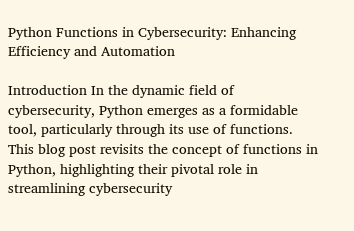Python Functions in Cybersecurity: Enhancing Efficiency and Automation

Introduction In the dynamic field of cybersecurity, Python emerges as a formidable tool, particularly through its use of functions. This blog post revisits the concept of functions in Python, highlighting their pivotal role in streamlining cybersecurity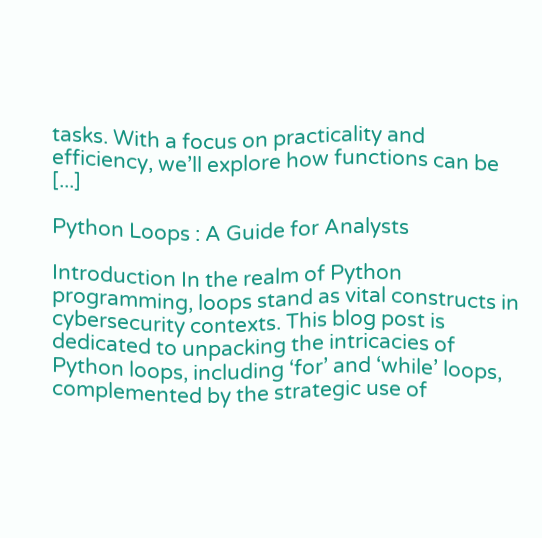tasks. With a focus on practicality and efficiency, we’ll explore how functions can be [...]

Python Loops : A Guide for Analysts

Introduction In the realm of Python programming, loops stand as vital constructs in cybersecurity contexts. This blog post is dedicated to unpacking the intricacies of Python loops, including ‘for’ and ‘while’ loops, complemented by the strategic use of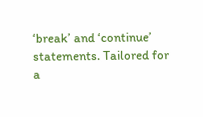‘break’ and ‘continue’ statements. Tailored for a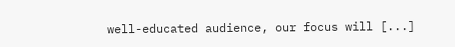well-educated audience, our focus will [...]